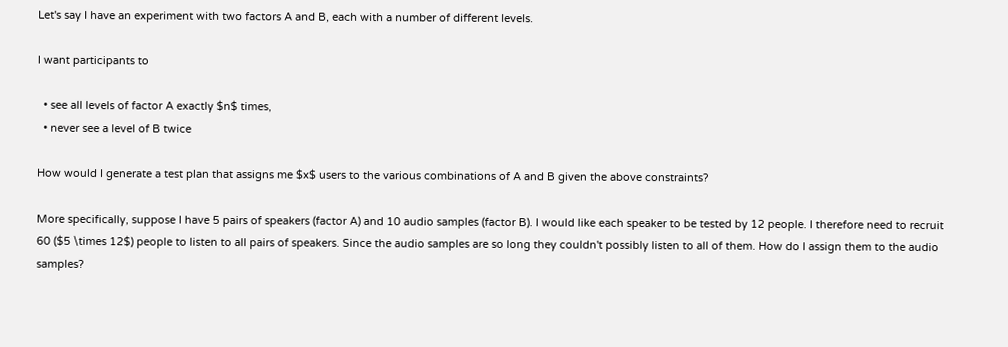Let's say I have an experiment with two factors A and B, each with a number of different levels.

I want participants to

  • see all levels of factor A exactly $n$ times,
  • never see a level of B twice

How would I generate a test plan that assigns me $x$ users to the various combinations of A and B given the above constraints?

More specifically, suppose I have 5 pairs of speakers (factor A) and 10 audio samples (factor B). I would like each speaker to be tested by 12 people. I therefore need to recruit 60 ($5 \times 12$) people to listen to all pairs of speakers. Since the audio samples are so long they couldn't possibly listen to all of them. How do I assign them to the audio samples?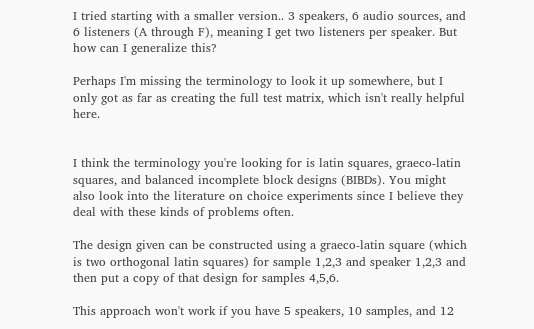I tried starting with a smaller version.. 3 speakers, 6 audio sources, and 6 listeners (A through F), meaning I get two listeners per speaker. But how can I generalize this?

Perhaps I'm missing the terminology to look it up somewhere, but I only got as far as creating the full test matrix, which isn't really helpful here.


I think the terminology you're looking for is latin squares, graeco-latin squares, and balanced incomplete block designs (BIBDs). You might also look into the literature on choice experiments since I believe they deal with these kinds of problems often.

The design given can be constructed using a graeco-latin square (which is two orthogonal latin squares) for sample 1,2,3 and speaker 1,2,3 and then put a copy of that design for samples 4,5,6.

This approach won't work if you have 5 speakers, 10 samples, and 12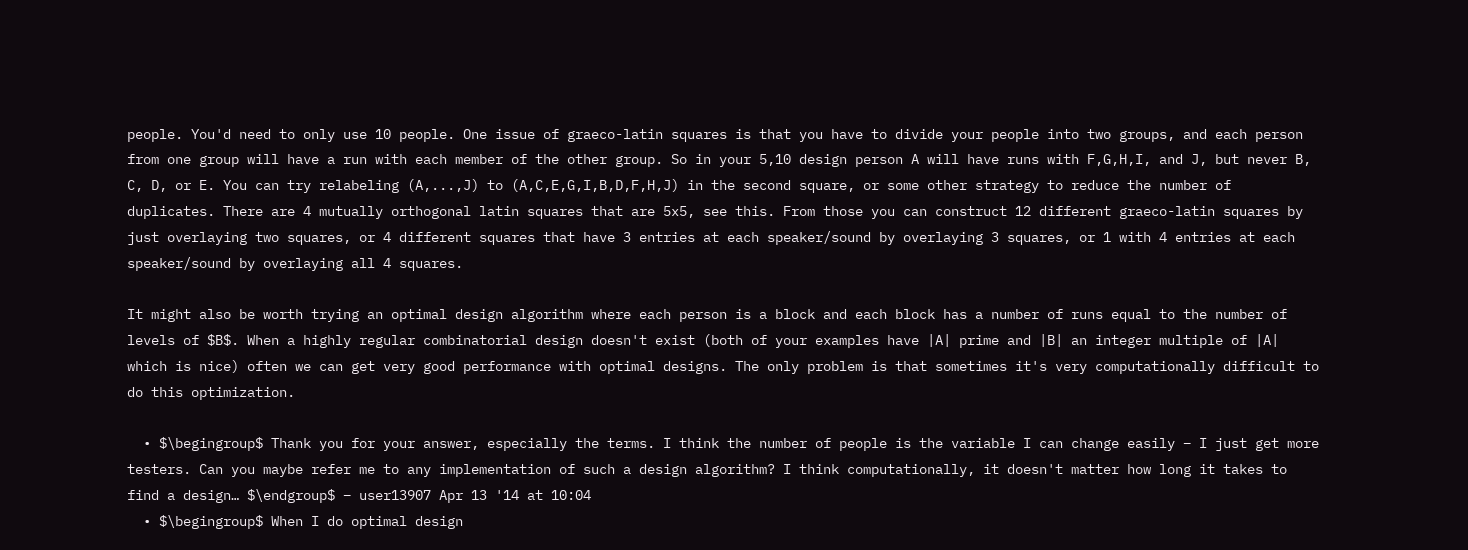people. You'd need to only use 10 people. One issue of graeco-latin squares is that you have to divide your people into two groups, and each person from one group will have a run with each member of the other group. So in your 5,10 design person A will have runs with F,G,H,I, and J, but never B, C, D, or E. You can try relabeling (A,...,J) to (A,C,E,G,I,B,D,F,H,J) in the second square, or some other strategy to reduce the number of duplicates. There are 4 mutually orthogonal latin squares that are 5x5, see this. From those you can construct 12 different graeco-latin squares by just overlaying two squares, or 4 different squares that have 3 entries at each speaker/sound by overlaying 3 squares, or 1 with 4 entries at each speaker/sound by overlaying all 4 squares.

It might also be worth trying an optimal design algorithm where each person is a block and each block has a number of runs equal to the number of levels of $B$. When a highly regular combinatorial design doesn't exist (both of your examples have |A| prime and |B| an integer multiple of |A| which is nice) often we can get very good performance with optimal designs. The only problem is that sometimes it's very computationally difficult to do this optimization.

  • $\begingroup$ Thank you for your answer, especially the terms. I think the number of people is the variable I can change easily – I just get more testers. Can you maybe refer me to any implementation of such a design algorithm? I think computationally, it doesn't matter how long it takes to find a design… $\endgroup$ – user13907 Apr 13 '14 at 10:04
  • $\begingroup$ When I do optimal design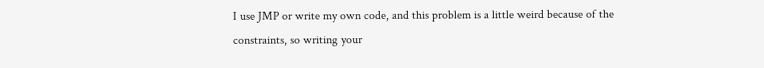I use JMP or write my own code, and this problem is a little weird because of the constraints, so writing your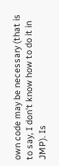own code may be necessary (that is to say, I don't know how to do it in JMP). Is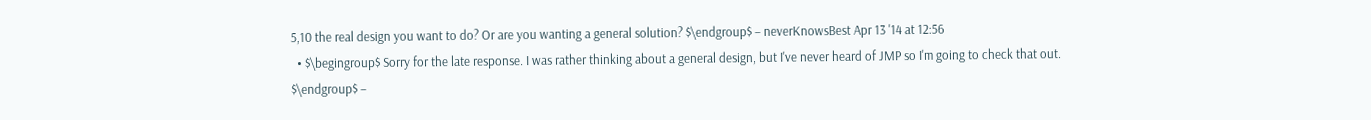5,10 the real design you want to do? Or are you wanting a general solution? $\endgroup$ – neverKnowsBest Apr 13 '14 at 12:56
  • $\begingroup$ Sorry for the late response. I was rather thinking about a general design, but I've never heard of JMP so I'm going to check that out. $\endgroup$ –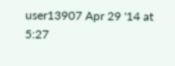user13907 Apr 29 '14 at 5:27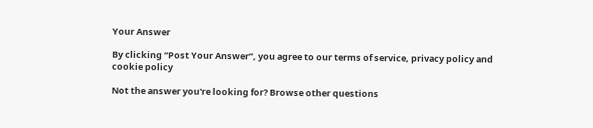Your Answer

By clicking “Post Your Answer”, you agree to our terms of service, privacy policy and cookie policy

Not the answer you're looking for? Browse other questions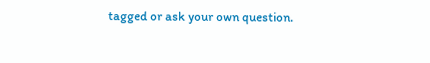tagged or ask your own question.